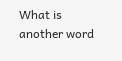What is another word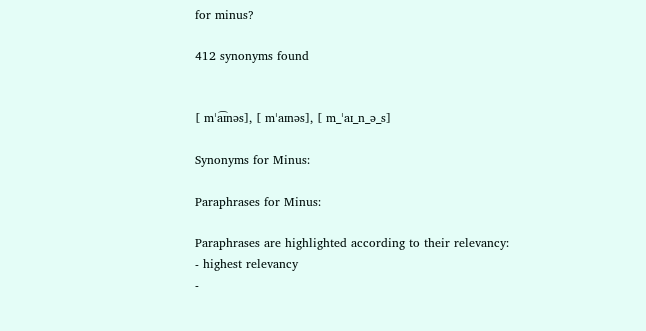for minus?

412 synonyms found


[ mˈa͡ɪnəs], [ mˈaɪnəs], [ m_ˈaɪ_n_ə_s]

Synonyms for Minus:

Paraphrases for Minus:

Paraphrases are highlighted according to their relevancy:
- highest relevancy
-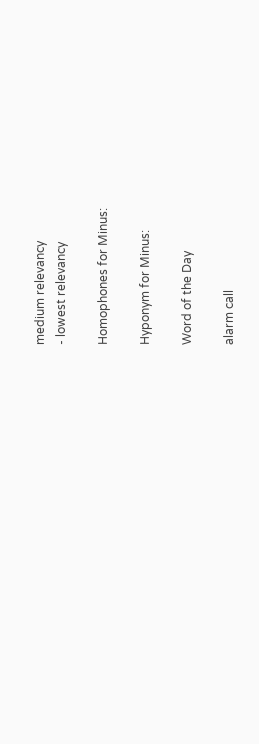medium relevancy
- lowest relevancy

Homophones for Minus:

Hyponym for Minus:

Word of the Day

alarm call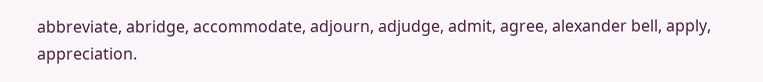abbreviate, abridge, accommodate, adjourn, adjudge, admit, agree, alexander bell, apply, appreciation.